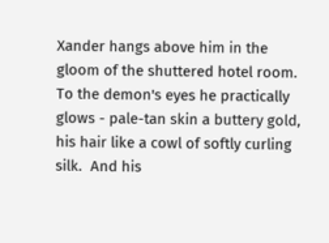Xander hangs above him in the gloom of the shuttered hotel room.  To the demon's eyes he practically glows - pale-tan skin a buttery gold, his hair like a cowl of softly curling silk.  And his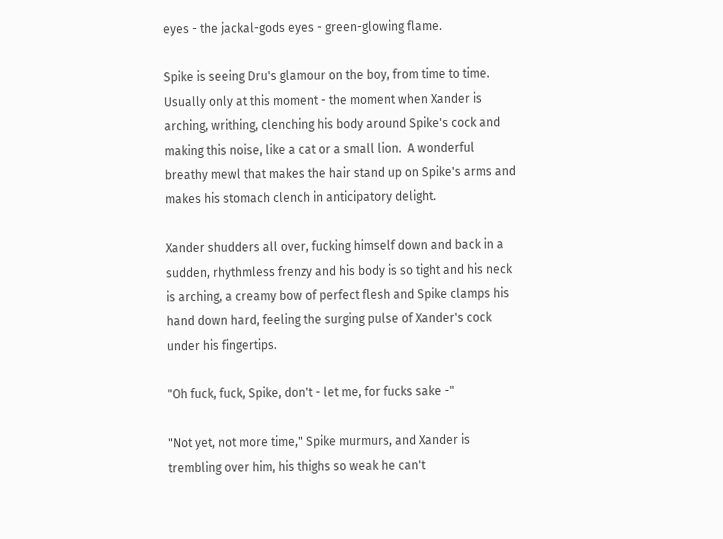eyes - the jackal-gods eyes - green-glowing flame.

Spike is seeing Dru's glamour on the boy, from time to time.  Usually only at this moment - the moment when Xander is arching, writhing, clenching his body around Spike's cock and making this noise, like a cat or a small lion.  A wonderful breathy mewl that makes the hair stand up on Spike's arms and makes his stomach clench in anticipatory delight.

Xander shudders all over, fucking himself down and back in a sudden, rhythmless frenzy and his body is so tight and his neck is arching, a creamy bow of perfect flesh and Spike clamps his hand down hard, feeling the surging pulse of Xander's cock under his fingertips.

"Oh fuck, fuck, Spike, don't - let me, for fucks sake -"

"Not yet, not more time," Spike murmurs, and Xander is trembling over him, his thighs so weak he can't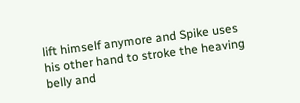lift himself anymore and Spike uses his other hand to stroke the heaving belly and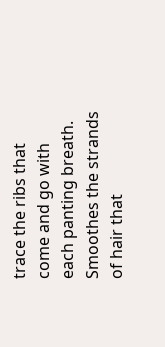trace the ribs that come and go with each panting breath.  Smoothes the strands of hair that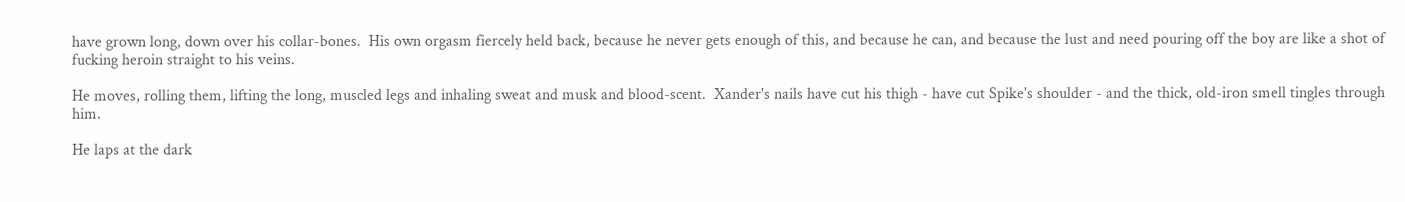have grown long, down over his collar-bones.  His own orgasm fiercely held back, because he never gets enough of this, and because he can, and because the lust and need pouring off the boy are like a shot of fucking heroin straight to his veins.

He moves, rolling them, lifting the long, muscled legs and inhaling sweat and musk and blood-scent.  Xander's nails have cut his thigh - have cut Spike's shoulder - and the thick, old-iron smell tingles through him.

He laps at the dark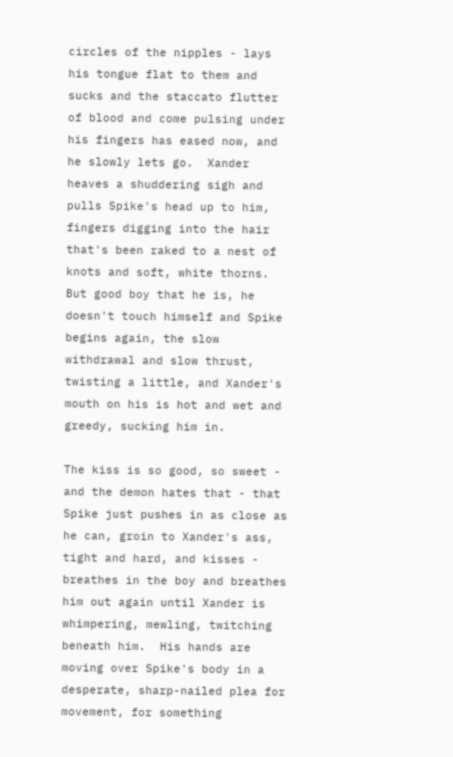circles of the nipples - lays his tongue flat to them and sucks and the staccato flutter of blood and come pulsing under his fingers has eased now, and he slowly lets go.  Xander heaves a shuddering sigh and pulls Spike's head up to him, fingers digging into the hair that's been raked to a nest of knots and soft, white thorns.  But good boy that he is, he doesn't touch himself and Spike begins again, the slow withdrawal and slow thrust, twisting a little, and Xander's mouth on his is hot and wet and greedy, sucking him in.

The kiss is so good, so sweet - and the demon hates that - that Spike just pushes in as close as he can, groin to Xander's ass, tight and hard, and kisses - breathes in the boy and breathes him out again until Xander is whimpering, mewling, twitching beneath him.  His hands are moving over Spike's body in a desperate, sharp-nailed plea for movement, for something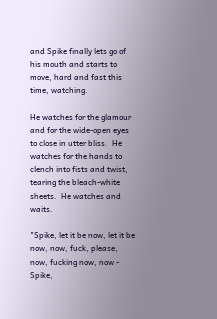and Spike finally lets go of his mouth and starts to move, hard and fast this time, watching.

He watches for the glamour and for the wide-open eyes to close in utter bliss.  He watches for the hands to clench into fists and twist, tearing the bleach-white sheets.  He watches and waits.

"Spike, let it be now, let it be now, now, fuck, please, now, fucking now, now - Spike,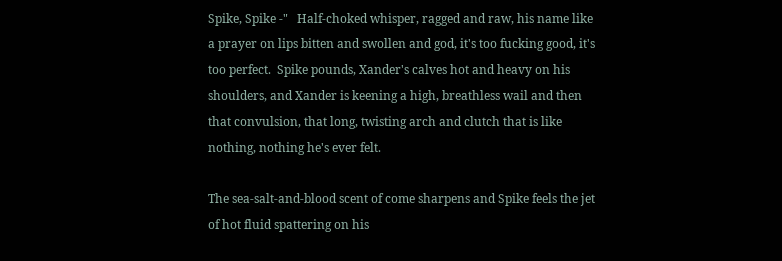Spike, Spike -"   Half-choked whisper, ragged and raw, his name like a prayer on lips bitten and swollen and god, it's too fucking good, it's too perfect.  Spike pounds, Xander's calves hot and heavy on his shoulders, and Xander is keening a high, breathless wail and then that convulsion, that long, twisting arch and clutch that is like nothing, nothing he's ever felt.

The sea-salt-and-blood scent of come sharpens and Spike feels the jet of hot fluid spattering on his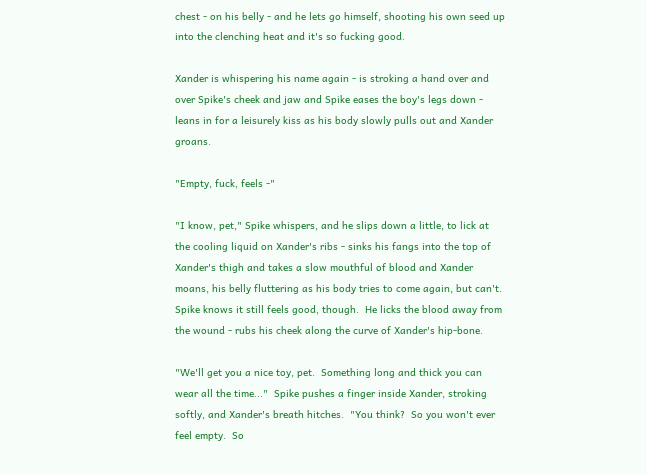chest - on his belly - and he lets go himself, shooting his own seed up into the clenching heat and it's so fucking good.

Xander is whispering his name again - is stroking a hand over and over Spike's cheek and jaw and Spike eases the boy's legs down - leans in for a leisurely kiss as his body slowly pulls out and Xander groans.

"Empty, fuck, feels -"

"I know, pet," Spike whispers, and he slips down a little, to lick at the cooling liquid on Xander's ribs - sinks his fangs into the top of Xander's thigh and takes a slow mouthful of blood and Xander moans, his belly fluttering as his body tries to come again, but can't.  Spike knows it still feels good, though.  He licks the blood away from the wound - rubs his cheek along the curve of Xander's hip-bone.

"We'll get you a nice toy, pet.  Something long and thick you can wear all the time..."  Spike pushes a finger inside Xander, stroking softly, and Xander's breath hitches.  "You think?  So you won't ever feel empty.  So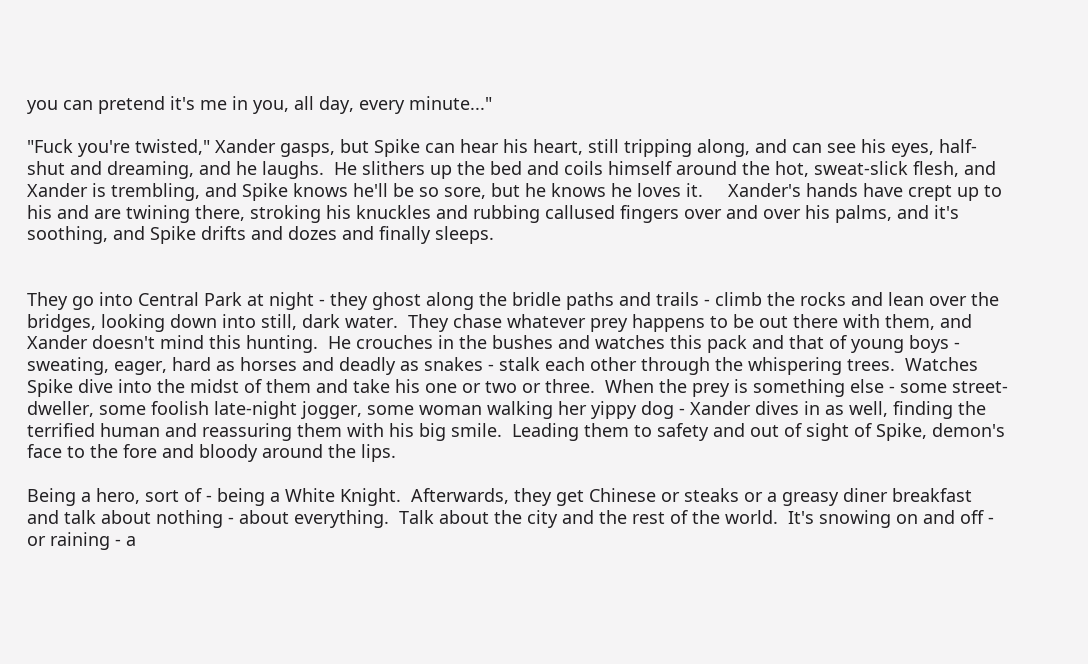you can pretend it's me in you, all day, every minute..."

"Fuck you're twisted," Xander gasps, but Spike can hear his heart, still tripping along, and can see his eyes, half-shut and dreaming, and he laughs.  He slithers up the bed and coils himself around the hot, sweat-slick flesh, and Xander is trembling, and Spike knows he'll be so sore, but he knows he loves it.     Xander's hands have crept up to his and are twining there, stroking his knuckles and rubbing callused fingers over and over his palms, and it's soothing, and Spike drifts and dozes and finally sleeps.


They go into Central Park at night - they ghost along the bridle paths and trails - climb the rocks and lean over the bridges, looking down into still, dark water.  They chase whatever prey happens to be out there with them, and Xander doesn't mind this hunting.  He crouches in the bushes and watches this pack and that of young boys - sweating, eager, hard as horses and deadly as snakes - stalk each other through the whispering trees.  Watches Spike dive into the midst of them and take his one or two or three.  When the prey is something else - some street-dweller, some foolish late-night jogger, some woman walking her yippy dog - Xander dives in as well, finding the terrified human and reassuring them with his big smile.  Leading them to safety and out of sight of Spike, demon's face to the fore and bloody around the lips.

Being a hero, sort of - being a White Knight.  Afterwards, they get Chinese or steaks or a greasy diner breakfast and talk about nothing - about everything.  Talk about the city and the rest of the world.  It's snowing on and off - or raining - a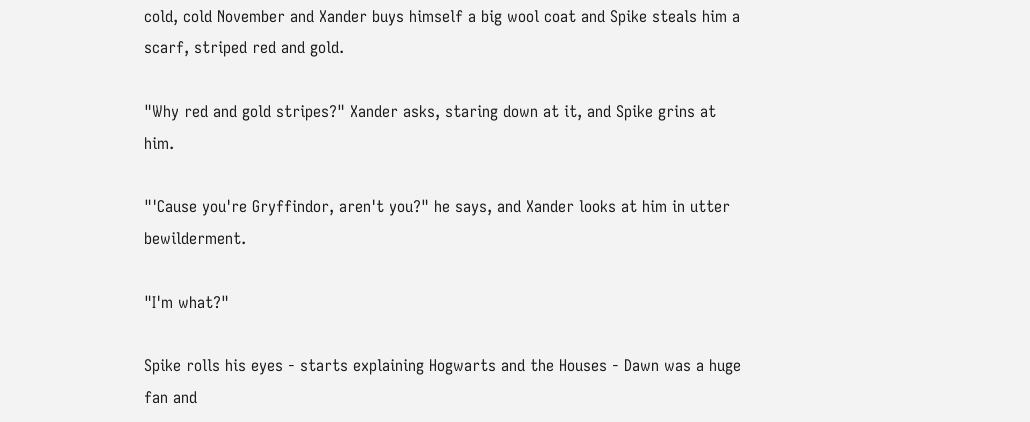cold, cold November and Xander buys himself a big wool coat and Spike steals him a scarf, striped red and gold.

"Why red and gold stripes?" Xander asks, staring down at it, and Spike grins at him.

"'Cause you're Gryffindor, aren't you?" he says, and Xander looks at him in utter bewilderment.

"I'm what?"

Spike rolls his eyes - starts explaining Hogwarts and the Houses - Dawn was a huge fan and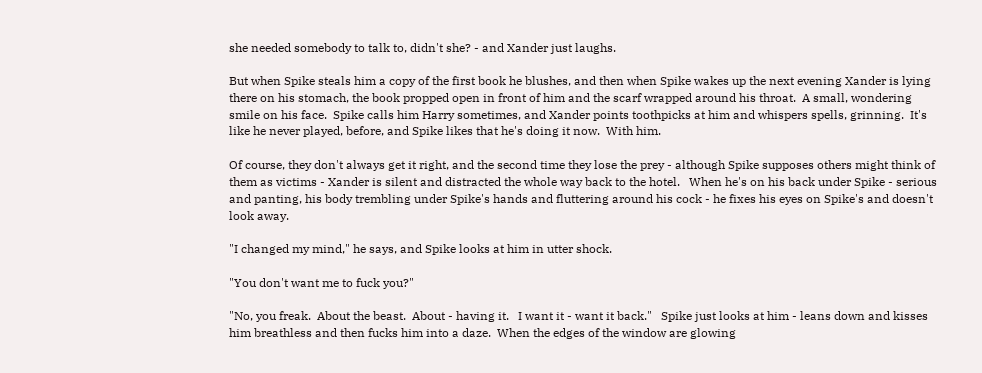she needed somebody to talk to, didn't she? - and Xander just laughs.

But when Spike steals him a copy of the first book he blushes, and then when Spike wakes up the next evening Xander is lying there on his stomach, the book propped open in front of him and the scarf wrapped around his throat.  A small, wondering smile on his face.  Spike calls him Harry sometimes, and Xander points toothpicks at him and whispers spells, grinning.  It's like he never played, before, and Spike likes that he's doing it now.  With him.

Of course, they don't always get it right, and the second time they lose the prey - although Spike supposes others might think of them as victims - Xander is silent and distracted the whole way back to the hotel.   When he's on his back under Spike - serious and panting, his body trembling under Spike's hands and fluttering around his cock - he fixes his eyes on Spike's and doesn't look away.

"I changed my mind," he says, and Spike looks at him in utter shock.

"You don't want me to fuck you?"

"No, you freak.  About the beast.  About - having it.   I want it - want it back."   Spike just looks at him - leans down and kisses him breathless and then fucks him into a daze.  When the edges of the window are glowing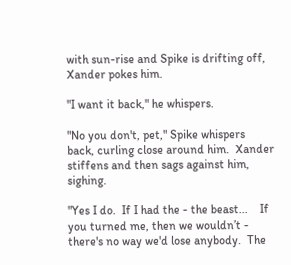with sun-rise and Spike is drifting off, Xander pokes him.

"I want it back," he whispers.

"No you don't, pet," Spike whispers back, curling close around him.  Xander stiffens and then sags against him, sighing.

"Yes I do.  If I had the - the beast...    If you turned me, then we wouldn’t - there's no way we'd lose anybody.  The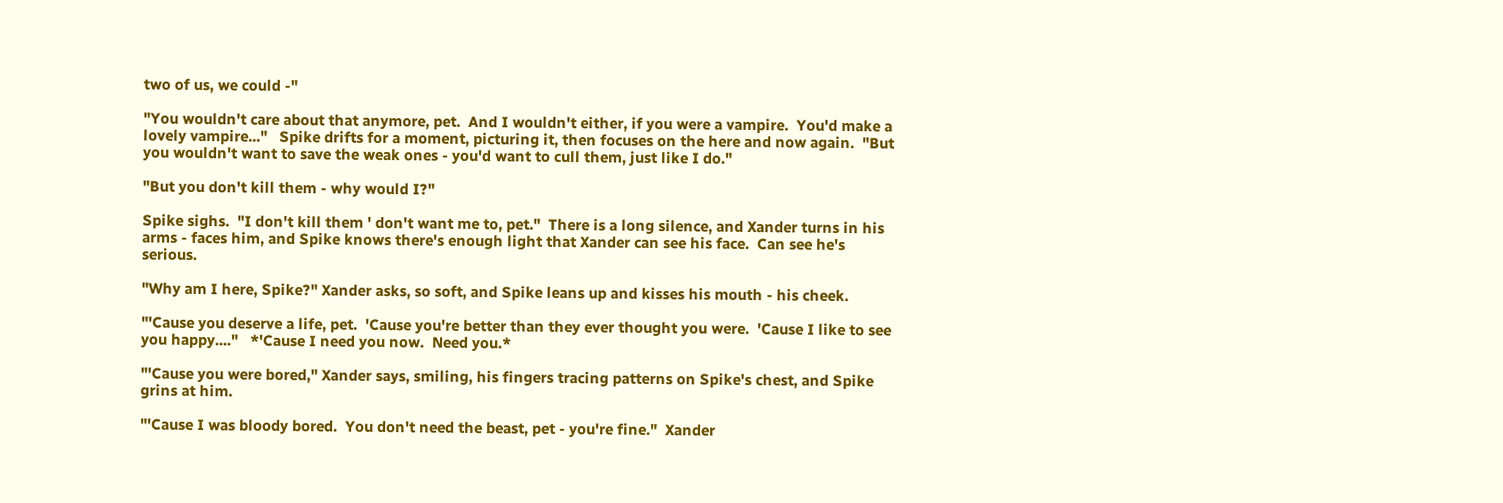two of us, we could -"

"You wouldn't care about that anymore, pet.  And I wouldn't either, if you were a vampire.  You'd make a lovely vampire..."   Spike drifts for a moment, picturing it, then focuses on the here and now again.  "But you wouldn't want to save the weak ones - you'd want to cull them, just like I do."

"But you don't kill them - why would I?"

Spike sighs.  "I don't kill them ' don't want me to, pet."  There is a long silence, and Xander turns in his arms - faces him, and Spike knows there's enough light that Xander can see his face.  Can see he's serious.

"Why am I here, Spike?" Xander asks, so soft, and Spike leans up and kisses his mouth - his cheek.

"'Cause you deserve a life, pet.  'Cause you're better than they ever thought you were.  'Cause I like to see you happy...."   *'Cause I need you now.  Need you.*

"'Cause you were bored," Xander says, smiling, his fingers tracing patterns on Spike's chest, and Spike grins at him.

"'Cause I was bloody bored.  You don't need the beast, pet - you're fine."  Xander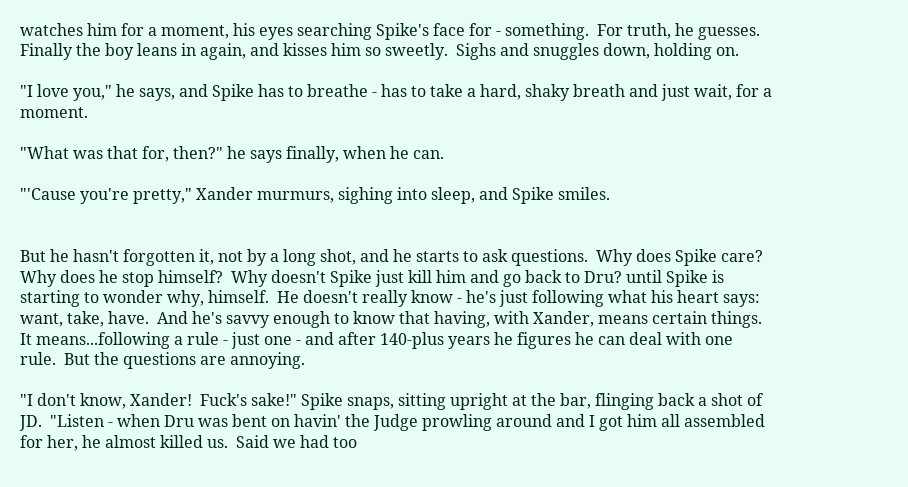watches him for a moment, his eyes searching Spike's face for - something.  For truth, he guesses.  Finally the boy leans in again, and kisses him so sweetly.  Sighs and snuggles down, holding on.

"I love you," he says, and Spike has to breathe - has to take a hard, shaky breath and just wait, for a moment.

"What was that for, then?" he says finally, when he can.

"'Cause you're pretty," Xander murmurs, sighing into sleep, and Spike smiles.


But he hasn't forgotten it, not by a long shot, and he starts to ask questions.  Why does Spike care?  Why does he stop himself?  Why doesn't Spike just kill him and go back to Dru? until Spike is starting to wonder why, himself.  He doesn't really know - he's just following what his heart says: want, take, have.  And he's savvy enough to know that having, with Xander, means certain things.  It means...following a rule - just one - and after 140-plus years he figures he can deal with one rule.  But the questions are annoying.

"I don't know, Xander!  Fuck's sake!" Spike snaps, sitting upright at the bar, flinging back a shot of JD.  "Listen - when Dru was bent on havin' the Judge prowling around and I got him all assembled for her, he almost killed us.  Said we had too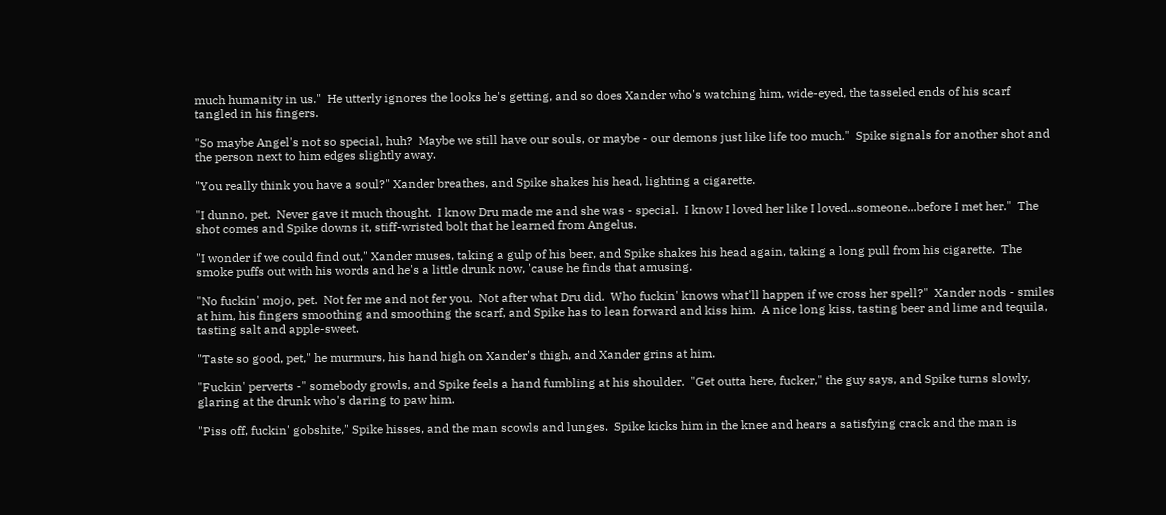much humanity in us."  He utterly ignores the looks he's getting, and so does Xander who's watching him, wide-eyed, the tasseled ends of his scarf tangled in his fingers.

"So maybe Angel's not so special, huh?  Maybe we still have our souls, or maybe - our demons just like life too much."  Spike signals for another shot and the person next to him edges slightly away.

"You really think you have a soul?" Xander breathes, and Spike shakes his head, lighting a cigarette.

"I dunno, pet.  Never gave it much thought.  I know Dru made me and she was - special.  I know I loved her like I loved...someone...before I met her."  The shot comes and Spike downs it, stiff-wristed bolt that he learned from Angelus.

"I wonder if we could find out," Xander muses, taking a gulp of his beer, and Spike shakes his head again, taking a long pull from his cigarette.  The smoke puffs out with his words and he's a little drunk now, 'cause he finds that amusing.

"No fuckin' mojo, pet.  Not fer me and not fer you.  Not after what Dru did.  Who fuckin' knows what'll happen if we cross her spell?"  Xander nods - smiles at him, his fingers smoothing and smoothing the scarf, and Spike has to lean forward and kiss him.  A nice long kiss, tasting beer and lime and tequila, tasting salt and apple-sweet.

"Taste so good, pet," he murmurs, his hand high on Xander's thigh, and Xander grins at him.

"Fuckin' perverts -" somebody growls, and Spike feels a hand fumbling at his shoulder.  "Get outta here, fucker," the guy says, and Spike turns slowly, glaring at the drunk who's daring to paw him.

"Piss off, fuckin' gobshite," Spike hisses, and the man scowls and lunges.  Spike kicks him in the knee and hears a satisfying crack and the man is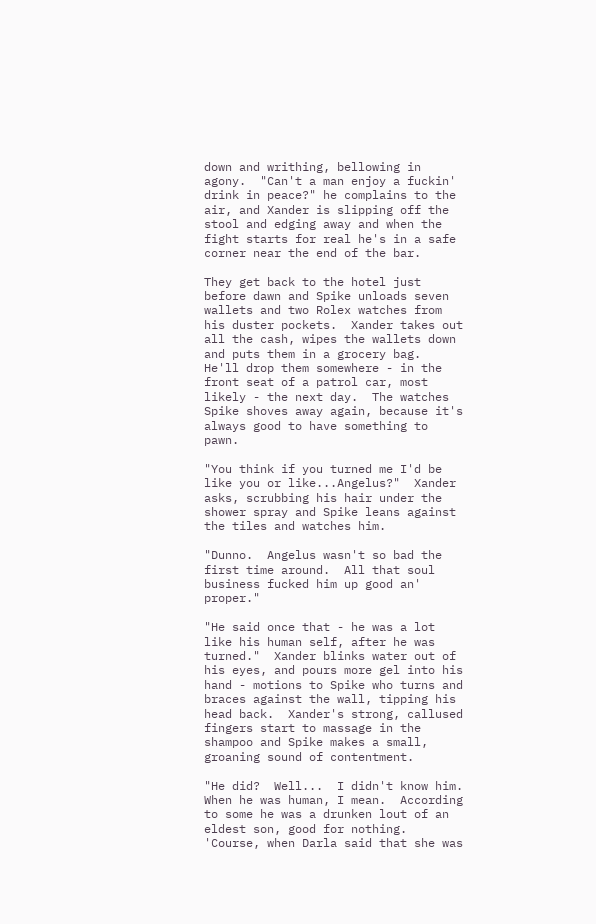down and writhing, bellowing in agony.  "Can't a man enjoy a fuckin' drink in peace?" he complains to the air, and Xander is slipping off the stool and edging away and when the fight starts for real he's in a safe corner near the end of the bar.

They get back to the hotel just before dawn and Spike unloads seven wallets and two Rolex watches from his duster pockets.  Xander takes out all the cash, wipes the wallets down and puts them in a grocery bag.  He'll drop them somewhere - in the front seat of a patrol car, most likely - the next day.  The watches Spike shoves away again, because it's always good to have something to pawn.

"You think if you turned me I'd be like you or like...Angelus?"  Xander asks, scrubbing his hair under the shower spray and Spike leans against the tiles and watches him.

"Dunno.  Angelus wasn't so bad the first time around.  All that soul business fucked him up good an' proper."

"He said once that - he was a lot like his human self, after he was turned."  Xander blinks water out of his eyes, and pours more gel into his hand - motions to Spike who turns and braces against the wall, tipping his head back.  Xander's strong, callused fingers start to massage in the shampoo and Spike makes a small, groaning sound of contentment.

"He did?  Well...  I didn't know him.  When he was human, I mean.  According to some he was a drunken lout of an eldest son, good for nothing.  'Course, when Darla said that she was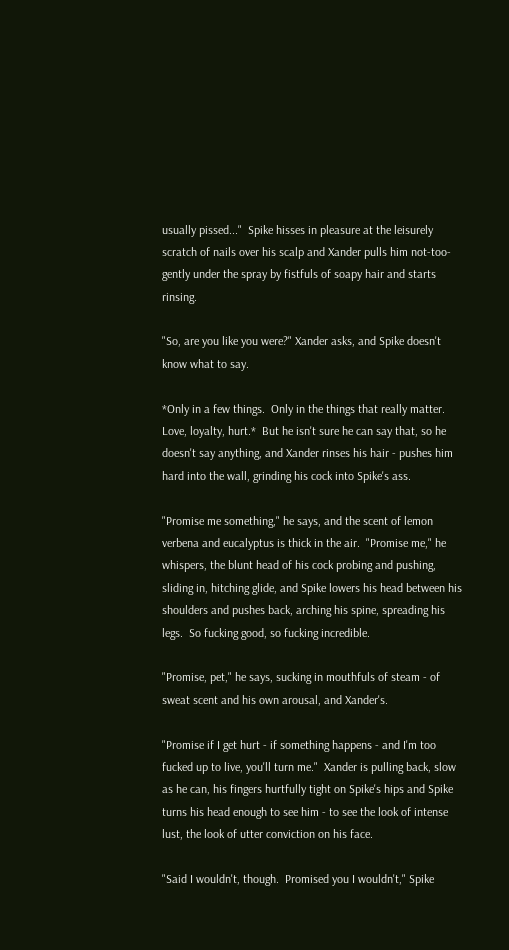usually pissed..."  Spike hisses in pleasure at the leisurely scratch of nails over his scalp and Xander pulls him not-too-gently under the spray by fistfuls of soapy hair and starts rinsing.

"So, are you like you were?" Xander asks, and Spike doesn't know what to say.

*Only in a few things.  Only in the things that really matter.  Love, loyalty, hurt.*  But he isn't sure he can say that, so he doesn't say anything, and Xander rinses his hair - pushes him hard into the wall, grinding his cock into Spike's ass.

"Promise me something," he says, and the scent of lemon verbena and eucalyptus is thick in the air.  "Promise me," he whispers, the blunt head of his cock probing and pushing, sliding in, hitching glide, and Spike lowers his head between his shoulders and pushes back, arching his spine, spreading his legs.  So fucking good, so fucking incredible.

"Promise, pet," he says, sucking in mouthfuls of steam - of sweat scent and his own arousal, and Xander's.

"Promise if I get hurt - if something happens - and I'm too fucked up to live, you'll turn me."  Xander is pulling back, slow as he can, his fingers hurtfully tight on Spike's hips and Spike turns his head enough to see him - to see the look of intense lust, the look of utter conviction on his face.

"Said I wouldn't, though.  Promised you I wouldn't," Spike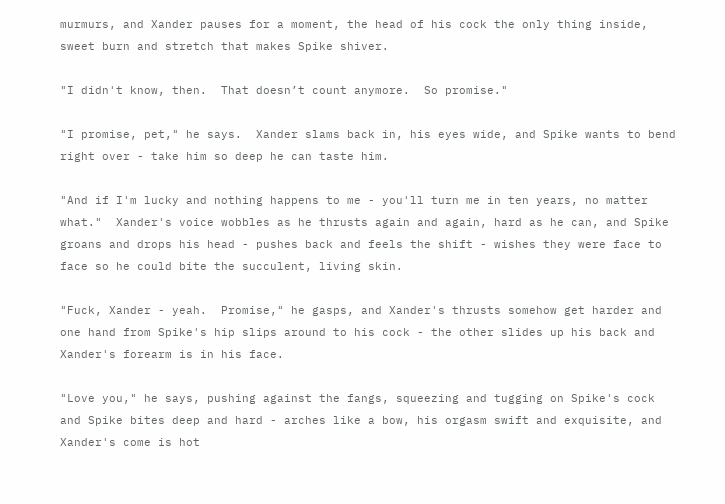murmurs, and Xander pauses for a moment, the head of his cock the only thing inside, sweet burn and stretch that makes Spike shiver.

"I didn't know, then.  That doesn’t count anymore.  So promise."

"I promise, pet," he says.  Xander slams back in, his eyes wide, and Spike wants to bend right over - take him so deep he can taste him.

"And if I'm lucky and nothing happens to me - you'll turn me in ten years, no matter what."  Xander's voice wobbles as he thrusts again and again, hard as he can, and Spike groans and drops his head - pushes back and feels the shift - wishes they were face to face so he could bite the succulent, living skin.

"Fuck, Xander - yeah.  Promise," he gasps, and Xander's thrusts somehow get harder and one hand from Spike's hip slips around to his cock - the other slides up his back and Xander's forearm is in his face.

"Love you," he says, pushing against the fangs, squeezing and tugging on Spike's cock and Spike bites deep and hard - arches like a bow, his orgasm swift and exquisite, and Xander's come is hot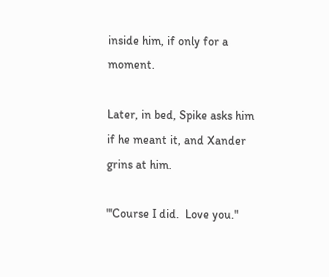inside him, if only for a moment.

Later, in bed, Spike asks him if he meant it, and Xander grins at him.

"'Course I did.  Love you."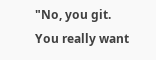"No, you git.  You really want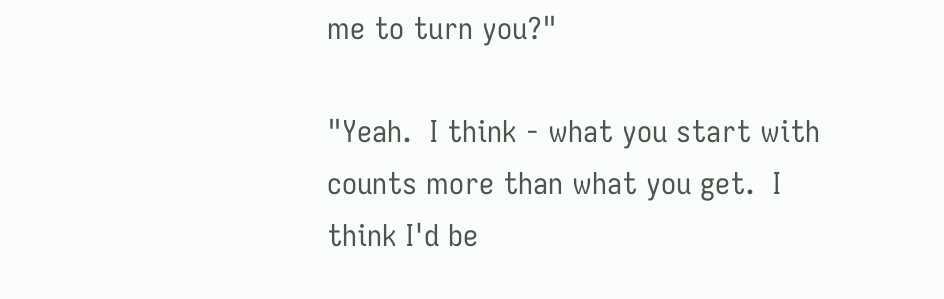me to turn you?"

"Yeah.  I think - what you start with counts more than what you get.  I think I'd be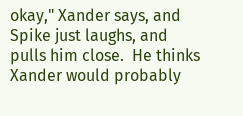okay," Xander says, and Spike just laughs, and pulls him close.  He thinks Xander would probably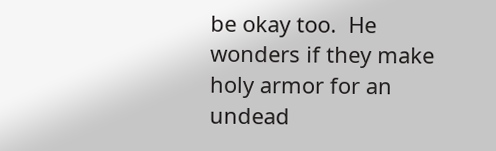be okay too.  He wonders if they make holy armor for an undead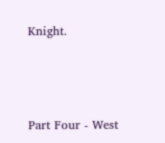Knight.



Part Four - West